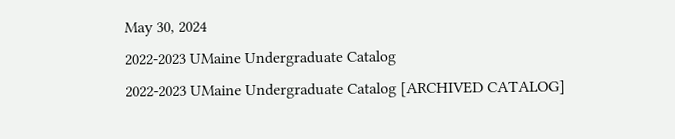May 30, 2024
2022-2023 UMaine Undergraduate Catalog
2022-2023 UMaine Undergraduate Catalog [ARCHIVED CATALOG]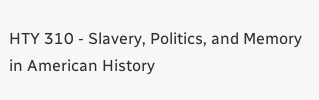HTY 310 - Slavery, Politics, and Memory in American History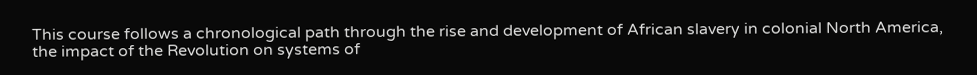This course follows a chronological path through the rise and development of African slavery in colonial North America, the impact of the Revolution on systems of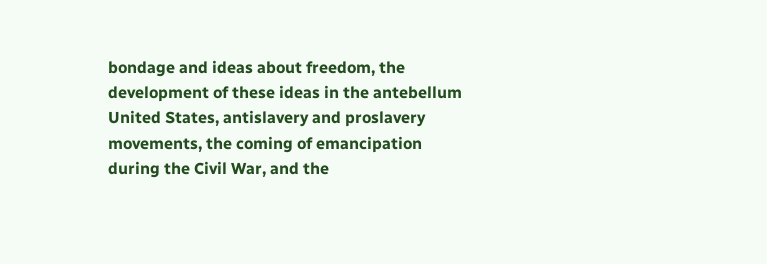bondage and ideas about freedom, the development of these ideas in the antebellum United States, antislavery and proslavery movements, the coming of emancipation during the Civil War, and the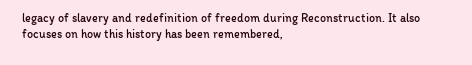legacy of slavery and redefinition of freedom during Reconstruction. It also focuses on how this history has been remembered,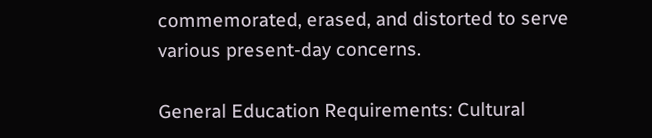commemorated, erased, and distorted to serve various present-day concerns.

General Education Requirements: Cultural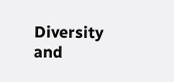Diversity and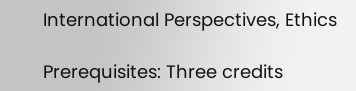International Perspectives, Ethics

Prerequisites: Three credits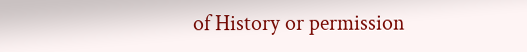of History or permission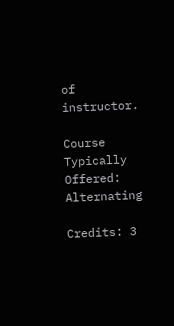of instructor.

Course Typically Offered: Alternating

Credits: 3